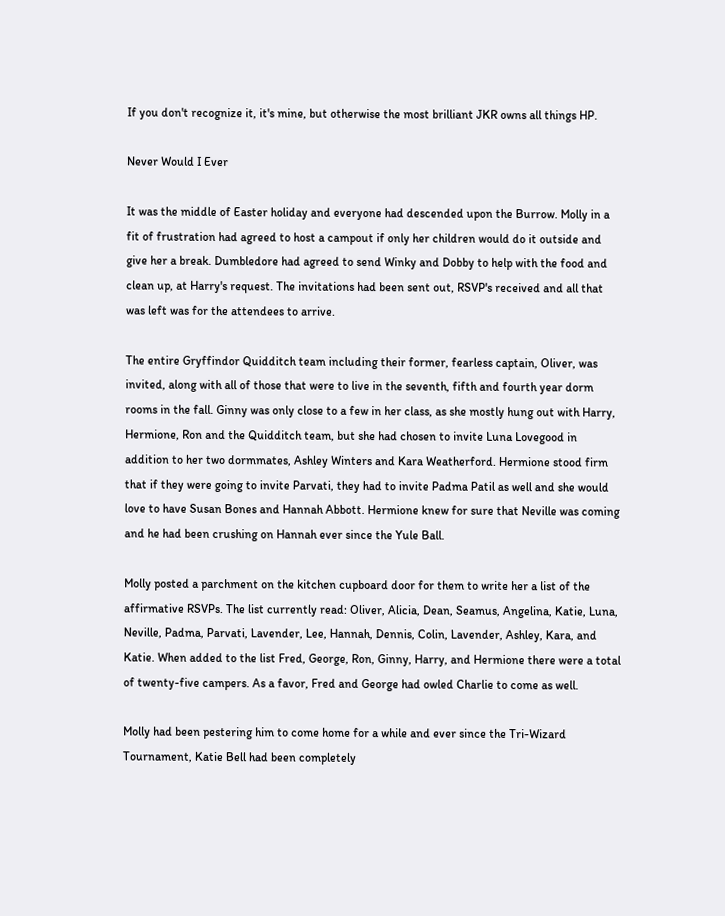If you don't recognize it, it's mine, but otherwise the most brilliant JKR owns all things HP.

Never Would I Ever

It was the middle of Easter holiday and everyone had descended upon the Burrow. Molly in a fit of frustration had agreed to host a campout if only her children would do it outside and give her a break. Dumbledore had agreed to send Winky and Dobby to help with the food and clean up, at Harry's request. The invitations had been sent out, RSVP's received and all that was left was for the attendees to arrive.

The entire Gryffindor Quidditch team including their former, fearless captain, Oliver, was invited, along with all of those that were to live in the seventh, fifth and fourth year dorm rooms in the fall. Ginny was only close to a few in her class, as she mostly hung out with Harry, Hermione, Ron and the Quidditch team, but she had chosen to invite Luna Lovegood in addition to her two dormmates, Ashley Winters and Kara Weatherford. Hermione stood firm that if they were going to invite Parvati, they had to invite Padma Patil as well and she would love to have Susan Bones and Hannah Abbott. Hermione knew for sure that Neville was coming and he had been crushing on Hannah ever since the Yule Ball.

Molly posted a parchment on the kitchen cupboard door for them to write her a list of the affirmative RSVPs. The list currently read: Oliver, Alicia, Dean, Seamus, Angelina, Katie, Luna, Neville, Padma, Parvati, Lavender, Lee, Hannah, Dennis, Colin, Lavender, Ashley, Kara, and Katie. When added to the list Fred, George, Ron, Ginny, Harry, and Hermione there were a total of twenty-five campers. As a favor, Fred and George had owled Charlie to come as well.

Molly had been pestering him to come home for a while and ever since the Tri-Wizard Tournament, Katie Bell had been completely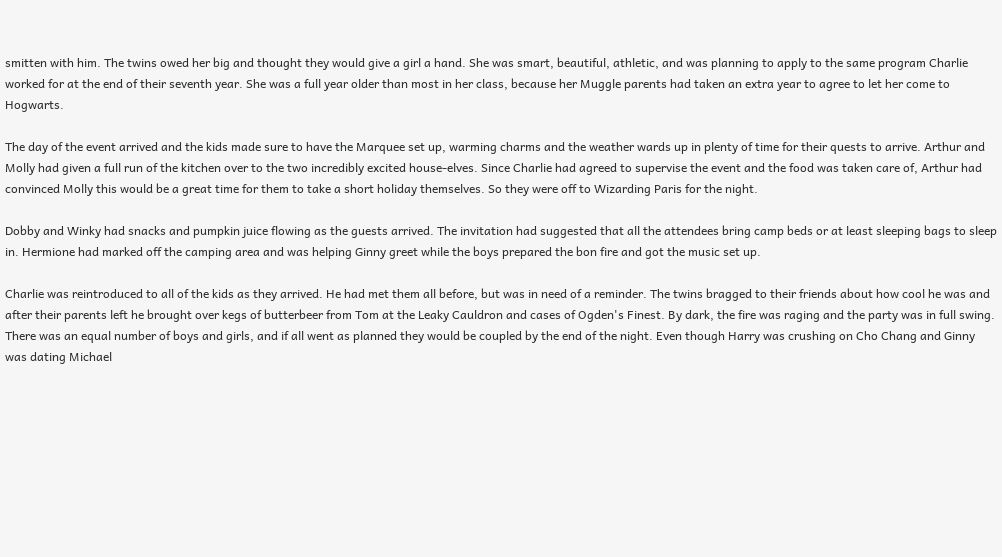smitten with him. The twins owed her big and thought they would give a girl a hand. She was smart, beautiful, athletic, and was planning to apply to the same program Charlie worked for at the end of their seventh year. She was a full year older than most in her class, because her Muggle parents had taken an extra year to agree to let her come to Hogwarts.

The day of the event arrived and the kids made sure to have the Marquee set up, warming charms and the weather wards up in plenty of time for their quests to arrive. Arthur and Molly had given a full run of the kitchen over to the two incredibly excited house-elves. Since Charlie had agreed to supervise the event and the food was taken care of, Arthur had convinced Molly this would be a great time for them to take a short holiday themselves. So they were off to Wizarding Paris for the night.

Dobby and Winky had snacks and pumpkin juice flowing as the guests arrived. The invitation had suggested that all the attendees bring camp beds or at least sleeping bags to sleep in. Hermione had marked off the camping area and was helping Ginny greet while the boys prepared the bon fire and got the music set up.

Charlie was reintroduced to all of the kids as they arrived. He had met them all before, but was in need of a reminder. The twins bragged to their friends about how cool he was and after their parents left he brought over kegs of butterbeer from Tom at the Leaky Cauldron and cases of Ogden's Finest. By dark, the fire was raging and the party was in full swing. There was an equal number of boys and girls, and if all went as planned they would be coupled by the end of the night. Even though Harry was crushing on Cho Chang and Ginny was dating Michael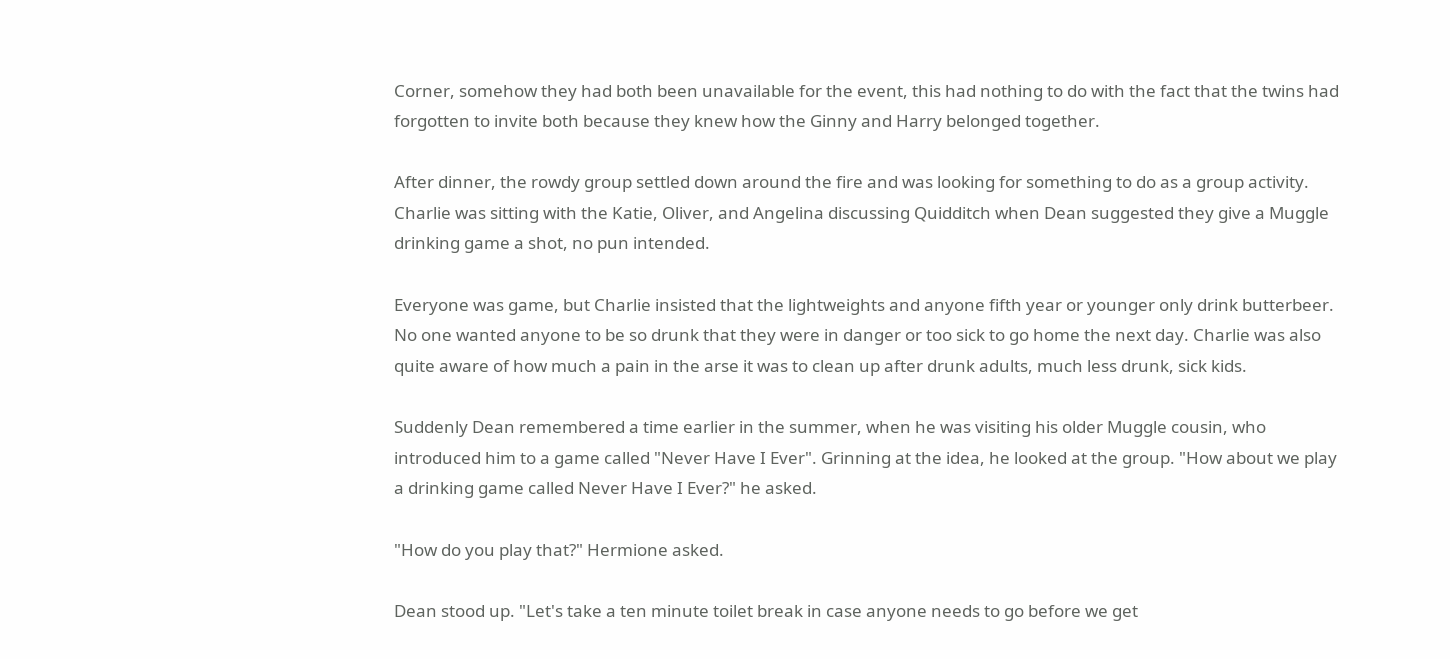Corner, somehow they had both been unavailable for the event, this had nothing to do with the fact that the twins had forgotten to invite both because they knew how the Ginny and Harry belonged together.

After dinner, the rowdy group settled down around the fire and was looking for something to do as a group activity. Charlie was sitting with the Katie, Oliver, and Angelina discussing Quidditch when Dean suggested they give a Muggle drinking game a shot, no pun intended.

Everyone was game, but Charlie insisted that the lightweights and anyone fifth year or younger only drink butterbeer. No one wanted anyone to be so drunk that they were in danger or too sick to go home the next day. Charlie was also quite aware of how much a pain in the arse it was to clean up after drunk adults, much less drunk, sick kids.

Suddenly Dean remembered a time earlier in the summer, when he was visiting his older Muggle cousin, who introduced him to a game called "Never Have I Ever". Grinning at the idea, he looked at the group. "How about we play a drinking game called Never Have I Ever?" he asked.

"How do you play that?" Hermione asked.

Dean stood up. "Let's take a ten minute toilet break in case anyone needs to go before we get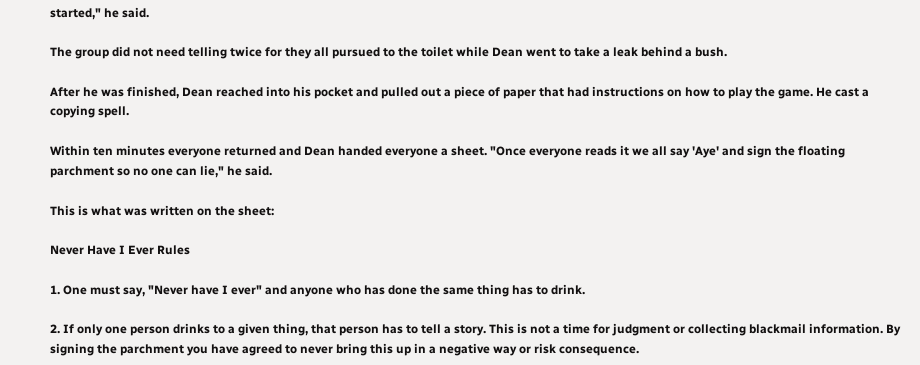started," he said.

The group did not need telling twice for they all pursued to the toilet while Dean went to take a leak behind a bush.

After he was finished, Dean reached into his pocket and pulled out a piece of paper that had instructions on how to play the game. He cast a copying spell.

Within ten minutes everyone returned and Dean handed everyone a sheet. "Once everyone reads it we all say 'Aye' and sign the floating parchment so no one can lie," he said.

This is what was written on the sheet:

Never Have I Ever Rules

1. One must say, "Never have I ever" and anyone who has done the same thing has to drink.

2. If only one person drinks to a given thing, that person has to tell a story. This is not a time for judgment or collecting blackmail information. By signing the parchment you have agreed to never bring this up in a negative way or risk consequence.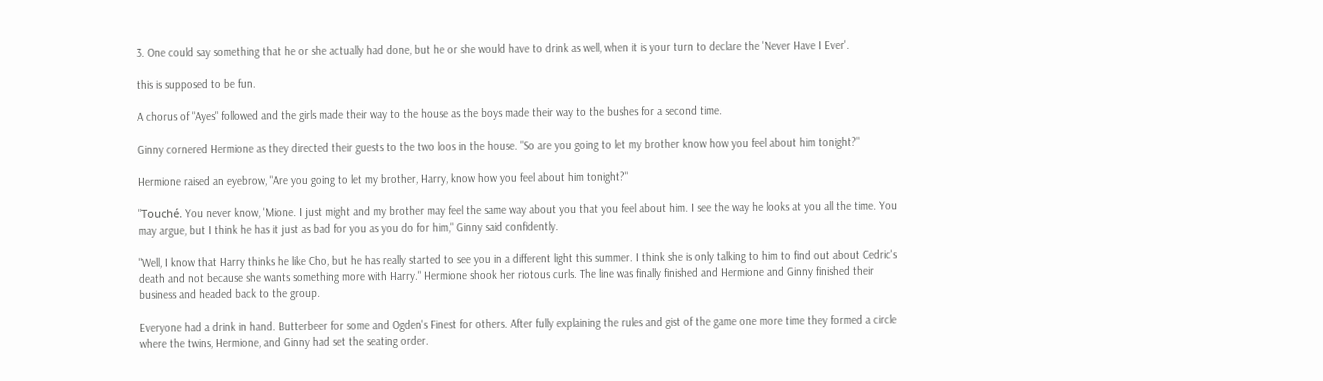3. One could say something that he or she actually had done, but he or she would have to drink as well, when it is your turn to declare the 'Never Have I Ever'.

this is supposed to be fun.

A chorus of "Ayes" followed and the girls made their way to the house as the boys made their way to the bushes for a second time.

Ginny cornered Hermione as they directed their guests to the two loos in the house. "So are you going to let my brother know how you feel about him tonight?"

Hermione raised an eyebrow, "Are you going to let my brother, Harry, know how you feel about him tonight?"

"Touché. You never know, 'Mione. I just might and my brother may feel the same way about you that you feel about him. I see the way he looks at you all the time. You may argue, but I think he has it just as bad for you as you do for him," Ginny said confidently.

"Well, I know that Harry thinks he like Cho, but he has really started to see you in a different light this summer. I think she is only talking to him to find out about Cedric's death and not because she wants something more with Harry." Hermione shook her riotous curls. The line was finally finished and Hermione and Ginny finished their business and headed back to the group.

Everyone had a drink in hand. Butterbeer for some and Ogden's Finest for others. After fully explaining the rules and gist of the game one more time they formed a circle where the twins, Hermione, and Ginny had set the seating order.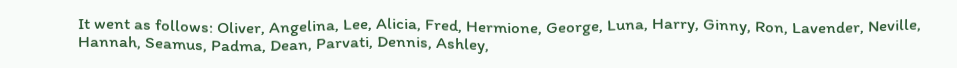It went as follows: Oliver, Angelina, Lee, Alicia, Fred, Hermione, George, Luna, Harry, Ginny, Ron, Lavender, Neville, Hannah, Seamus, Padma, Dean, Parvati, Dennis, Ashley,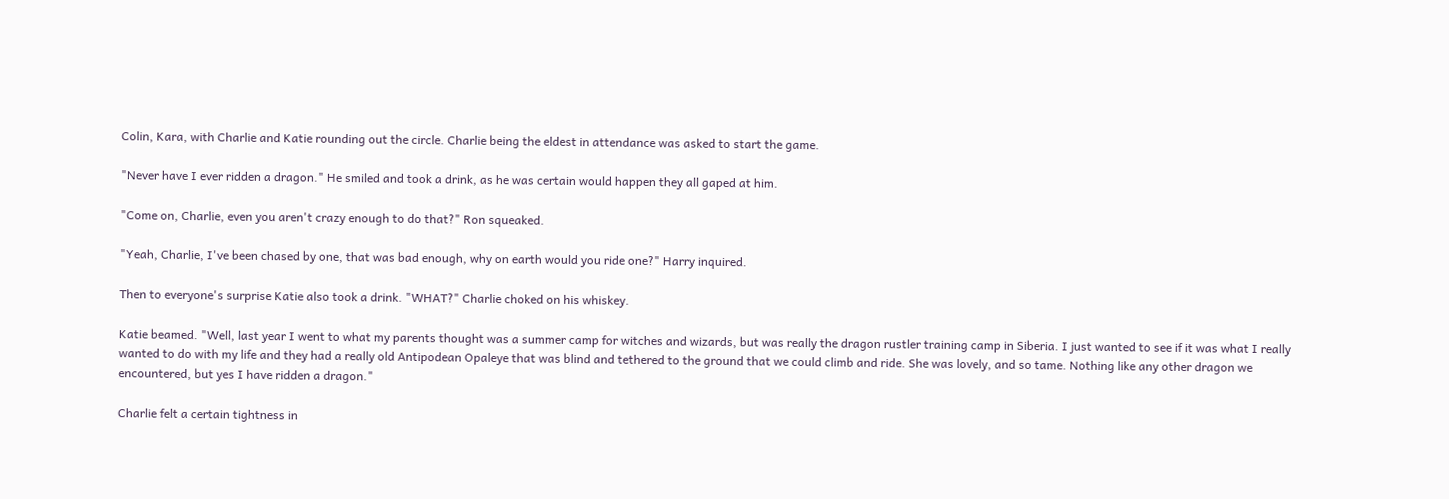Colin, Kara, with Charlie and Katie rounding out the circle. Charlie being the eldest in attendance was asked to start the game.

"Never have I ever ridden a dragon." He smiled and took a drink, as he was certain would happen they all gaped at him.

"Come on, Charlie, even you aren't crazy enough to do that?" Ron squeaked.

"Yeah, Charlie, I've been chased by one, that was bad enough, why on earth would you ride one?" Harry inquired.

Then to everyone's surprise Katie also took a drink. "WHAT?" Charlie choked on his whiskey.

Katie beamed. "Well, last year I went to what my parents thought was a summer camp for witches and wizards, but was really the dragon rustler training camp in Siberia. I just wanted to see if it was what I really wanted to do with my life and they had a really old Antipodean Opaleye that was blind and tethered to the ground that we could climb and ride. She was lovely, and so tame. Nothing like any other dragon we encountered, but yes I have ridden a dragon."

Charlie felt a certain tightness in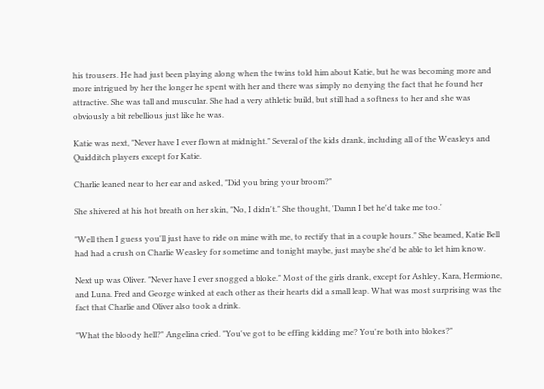his trousers. He had just been playing along when the twins told him about Katie, but he was becoming more and more intrigued by her the longer he spent with her and there was simply no denying the fact that he found her attractive. She was tall and muscular. She had a very athletic build, but still had a softness to her and she was obviously a bit rebellious just like he was.

Katie was next, "Never have I ever flown at midnight." Several of the kids drank, including all of the Weasleys and Quidditch players except for Katie.

Charlie leaned near to her ear and asked, "Did you bring your broom?"

She shivered at his hot breath on her skin, "No, I didn't." She thought, 'Damn I bet he'd take me too.'

"Well then I guess you'll just have to ride on mine with me, to rectify that in a couple hours." She beamed, Katie Bell had had a crush on Charlie Weasley for sometime and tonight maybe, just maybe she'd be able to let him know.

Next up was Oliver. "Never have I ever snogged a bloke." Most of the girls drank, except for Ashley, Kara, Hermione, and Luna. Fred and George winked at each other as their hearts did a small leap. What was most surprising was the fact that Charlie and Oliver also took a drink.

"What the bloody hell?" Angelina cried. "You've got to be effing kidding me? You're both into blokes?"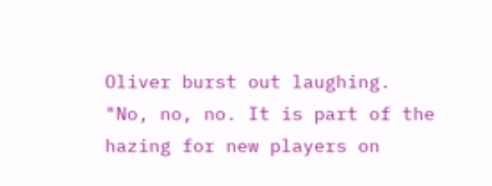Oliver burst out laughing. "No, no, no. It is part of the hazing for new players on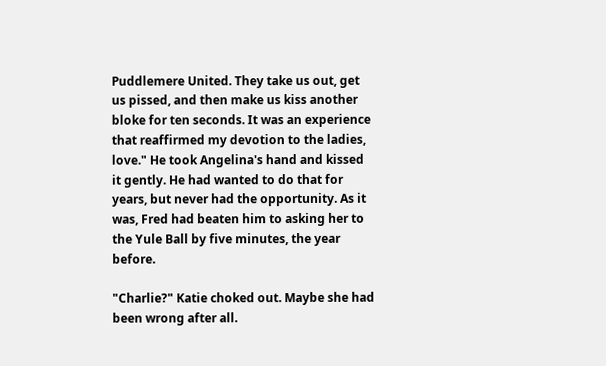Puddlemere United. They take us out, get us pissed, and then make us kiss another bloke for ten seconds. It was an experience that reaffirmed my devotion to the ladies, love." He took Angelina's hand and kissed it gently. He had wanted to do that for years, but never had the opportunity. As it was, Fred had beaten him to asking her to the Yule Ball by five minutes, the year before.

"Charlie?" Katie choked out. Maybe she had been wrong after all.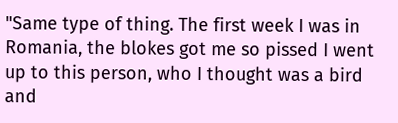"Same type of thing. The first week I was in Romania, the blokes got me so pissed I went up to this person, who I thought was a bird and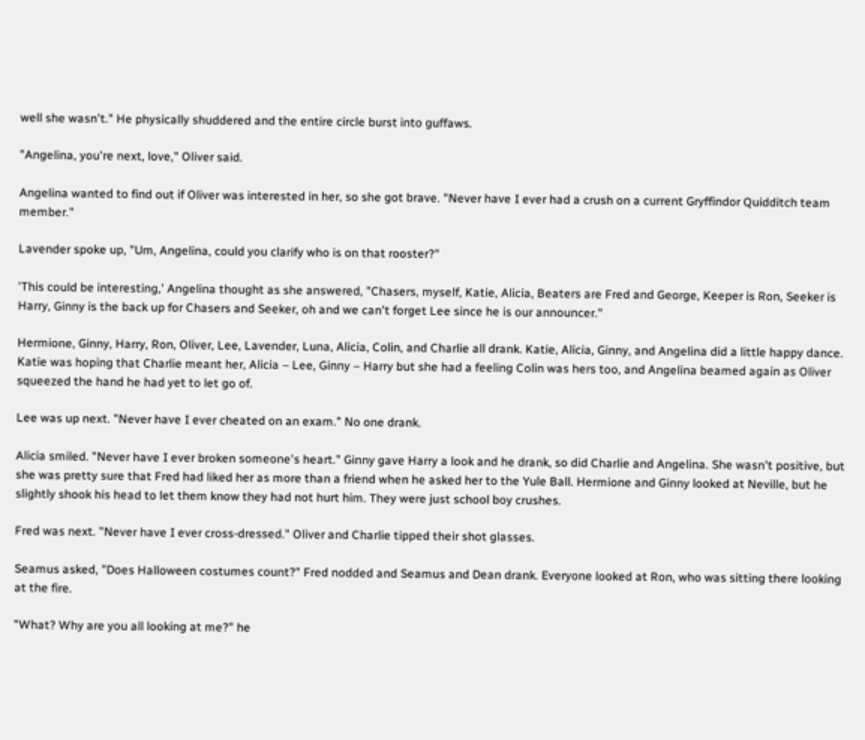well she wasn't." He physically shuddered and the entire circle burst into guffaws.

"Angelina, you're next, love," Oliver said.

Angelina wanted to find out if Oliver was interested in her, so she got brave. "Never have I ever had a crush on a current Gryffindor Quidditch team member."

Lavender spoke up, "Um, Angelina, could you clarify who is on that rooster?"

'This could be interesting,' Angelina thought as she answered, "Chasers, myself, Katie, Alicia, Beaters are Fred and George, Keeper is Ron, Seeker is Harry, Ginny is the back up for Chasers and Seeker, oh and we can't forget Lee since he is our announcer."

Hermione, Ginny, Harry, Ron, Oliver, Lee, Lavender, Luna, Alicia, Colin, and Charlie all drank. Katie, Alicia, Ginny, and Angelina did a little happy dance. Katie was hoping that Charlie meant her, Alicia – Lee, Ginny – Harry but she had a feeling Colin was hers too, and Angelina beamed again as Oliver squeezed the hand he had yet to let go of.

Lee was up next. "Never have I ever cheated on an exam." No one drank.

Alicia smiled. "Never have I ever broken someone's heart." Ginny gave Harry a look and he drank, so did Charlie and Angelina. She wasn't positive, but she was pretty sure that Fred had liked her as more than a friend when he asked her to the Yule Ball. Hermione and Ginny looked at Neville, but he slightly shook his head to let them know they had not hurt him. They were just school boy crushes.

Fred was next. "Never have I ever cross-dressed." Oliver and Charlie tipped their shot glasses.

Seamus asked, "Does Halloween costumes count?" Fred nodded and Seamus and Dean drank. Everyone looked at Ron, who was sitting there looking at the fire.

"What? Why are you all looking at me?" he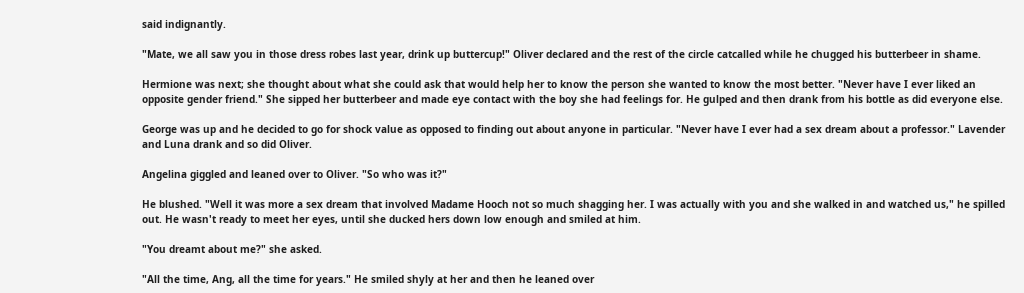said indignantly.

"Mate, we all saw you in those dress robes last year, drink up buttercup!" Oliver declared and the rest of the circle catcalled while he chugged his butterbeer in shame.

Hermione was next; she thought about what she could ask that would help her to know the person she wanted to know the most better. "Never have I ever liked an opposite gender friend." She sipped her butterbeer and made eye contact with the boy she had feelings for. He gulped and then drank from his bottle as did everyone else.

George was up and he decided to go for shock value as opposed to finding out about anyone in particular. "Never have I ever had a sex dream about a professor." Lavender and Luna drank and so did Oliver.

Angelina giggled and leaned over to Oliver. "So who was it?"

He blushed. "Well it was more a sex dream that involved Madame Hooch not so much shagging her. I was actually with you and she walked in and watched us," he spilled out. He wasn't ready to meet her eyes, until she ducked hers down low enough and smiled at him.

"You dreamt about me?" she asked.

"All the time, Ang, all the time for years." He smiled shyly at her and then he leaned over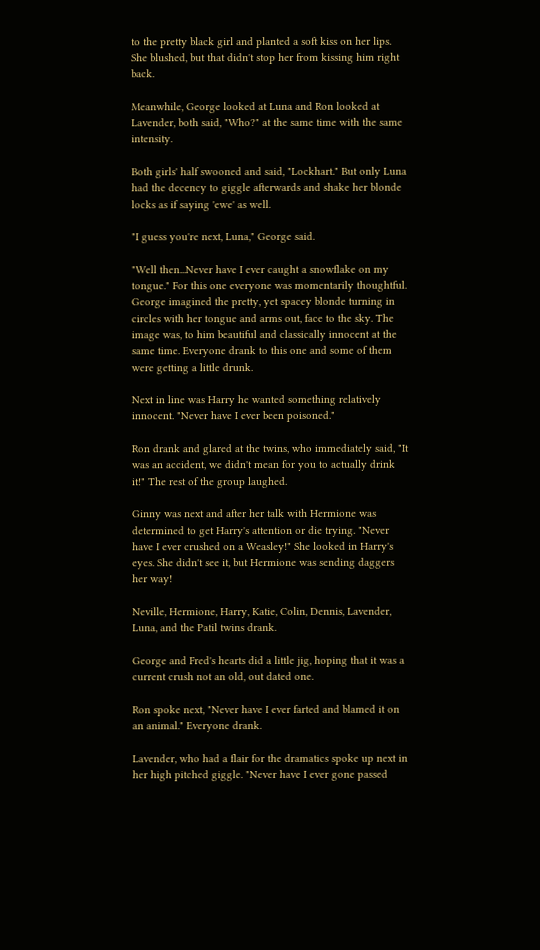to the pretty black girl and planted a soft kiss on her lips. She blushed, but that didn't stop her from kissing him right back.

Meanwhile, George looked at Luna and Ron looked at Lavender, both said, "Who?" at the same time with the same intensity.

Both girls' half swooned and said, "Lockhart." But only Luna had the decency to giggle afterwards and shake her blonde locks as if saying 'ewe' as well.

"I guess you're next, Luna," George said.

"Well then...Never have I ever caught a snowflake on my tongue." For this one everyone was momentarily thoughtful. George imagined the pretty, yet spacey blonde turning in circles with her tongue and arms out, face to the sky. The image was, to him beautiful and classically innocent at the same time. Everyone drank to this one and some of them were getting a little drunk.

Next in line was Harry he wanted something relatively innocent. "Never have I ever been poisoned."

Ron drank and glared at the twins, who immediately said, "It was an accident, we didn't mean for you to actually drink it!" The rest of the group laughed.

Ginny was next and after her talk with Hermione was determined to get Harry's attention or die trying. "Never have I ever crushed on a Weasley!" She looked in Harry's eyes. She didn't see it, but Hermione was sending daggers her way!

Neville, Hermione, Harry, Katie, Colin, Dennis, Lavender, Luna, and the Patil twins drank.

George and Fred's hearts did a little jig, hoping that it was a current crush not an old, out dated one.

Ron spoke next, "Never have I ever farted and blamed it on an animal." Everyone drank.

Lavender, who had a flair for the dramatics spoke up next in her high pitched giggle. "Never have I ever gone passed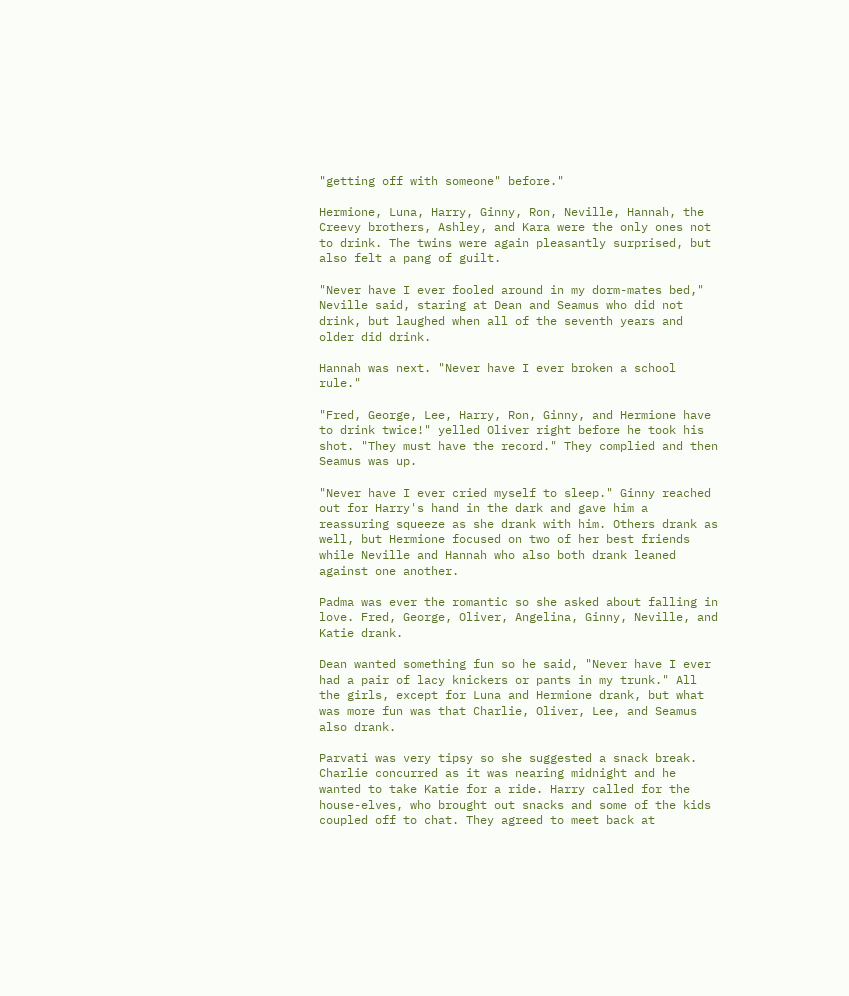"getting off with someone" before."

Hermione, Luna, Harry, Ginny, Ron, Neville, Hannah, the Creevy brothers, Ashley, and Kara were the only ones not to drink. The twins were again pleasantly surprised, but also felt a pang of guilt.

"Never have I ever fooled around in my dorm-mates bed," Neville said, staring at Dean and Seamus who did not drink, but laughed when all of the seventh years and older did drink.

Hannah was next. "Never have I ever broken a school rule."

"Fred, George, Lee, Harry, Ron, Ginny, and Hermione have to drink twice!" yelled Oliver right before he took his shot. "They must have the record." They complied and then Seamus was up.

"Never have I ever cried myself to sleep." Ginny reached out for Harry's hand in the dark and gave him a reassuring squeeze as she drank with him. Others drank as well, but Hermione focused on two of her best friends while Neville and Hannah who also both drank leaned against one another.

Padma was ever the romantic so she asked about falling in love. Fred, George, Oliver, Angelina, Ginny, Neville, and Katie drank.

Dean wanted something fun so he said, "Never have I ever had a pair of lacy knickers or pants in my trunk." All the girls, except for Luna and Hermione drank, but what was more fun was that Charlie, Oliver, Lee, and Seamus also drank.

Parvati was very tipsy so she suggested a snack break. Charlie concurred as it was nearing midnight and he wanted to take Katie for a ride. Harry called for the house-elves, who brought out snacks and some of the kids coupled off to chat. They agreed to meet back at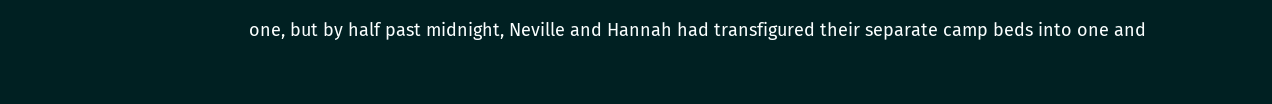one, but by half past midnight, Neville and Hannah had transfigured their separate camp beds into one and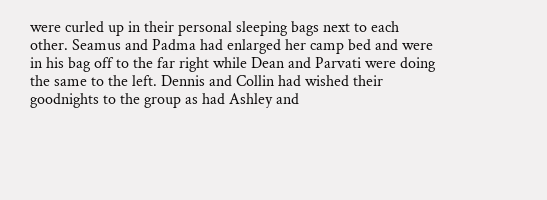were curled up in their personal sleeping bags next to each other. Seamus and Padma had enlarged her camp bed and were in his bag off to the far right while Dean and Parvati were doing the same to the left. Dennis and Collin had wished their goodnights to the group as had Ashley and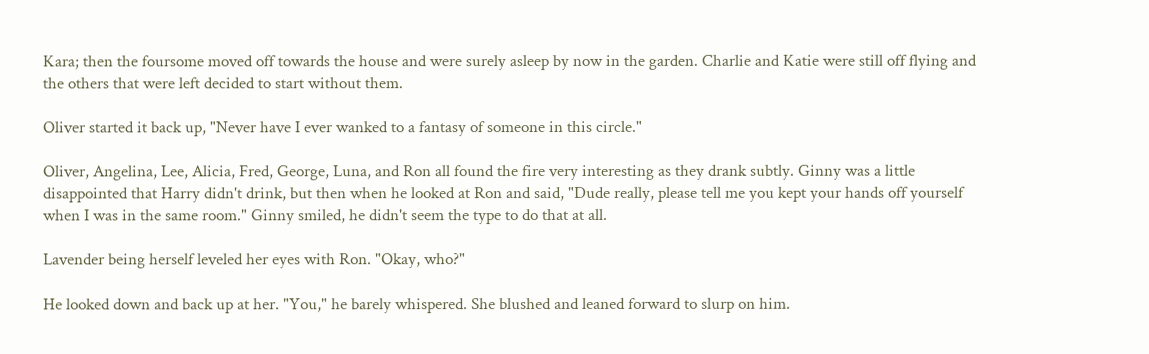Kara; then the foursome moved off towards the house and were surely asleep by now in the garden. Charlie and Katie were still off flying and the others that were left decided to start without them.

Oliver started it back up, "Never have I ever wanked to a fantasy of someone in this circle."

Oliver, Angelina, Lee, Alicia, Fred, George, Luna, and Ron all found the fire very interesting as they drank subtly. Ginny was a little disappointed that Harry didn't drink, but then when he looked at Ron and said, "Dude really, please tell me you kept your hands off yourself when I was in the same room." Ginny smiled, he didn't seem the type to do that at all.

Lavender being herself leveled her eyes with Ron. "Okay, who?"

He looked down and back up at her. "You," he barely whispered. She blushed and leaned forward to slurp on him.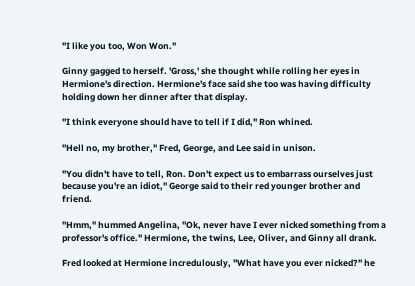"I like you too, Won Won."

Ginny gagged to herself. 'Gross,' she thought while rolling her eyes in Hermione's direction. Hermione's face said she too was having difficulty holding down her dinner after that display.

"I think everyone should have to tell if I did," Ron whined.

"Hell no, my brother," Fred, George, and Lee said in unison.

"You didn't have to tell, Ron. Don't expect us to embarrass ourselves just because you're an idiot," George said to their red younger brother and friend.

"Hmm," hummed Angelina, "Ok, never have I ever nicked something from a professor's office." Hermione, the twins, Lee, Oliver, and Ginny all drank.

Fred looked at Hermione incredulously, "What have you ever nicked?" he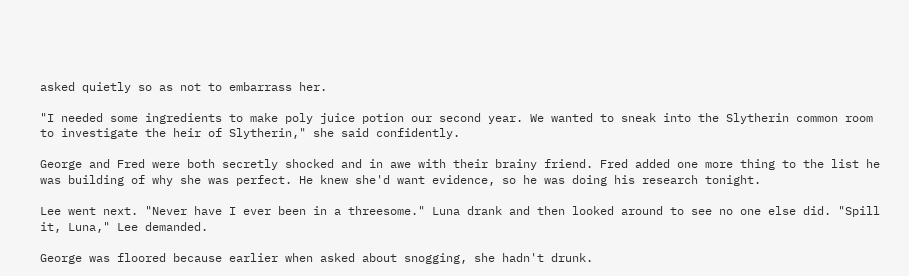asked quietly so as not to embarrass her.

"I needed some ingredients to make poly juice potion our second year. We wanted to sneak into the Slytherin common room to investigate the heir of Slytherin," she said confidently.

George and Fred were both secretly shocked and in awe with their brainy friend. Fred added one more thing to the list he was building of why she was perfect. He knew she'd want evidence, so he was doing his research tonight.

Lee went next. "Never have I ever been in a threesome." Luna drank and then looked around to see no one else did. "Spill it, Luna," Lee demanded.

George was floored because earlier when asked about snogging, she hadn't drunk.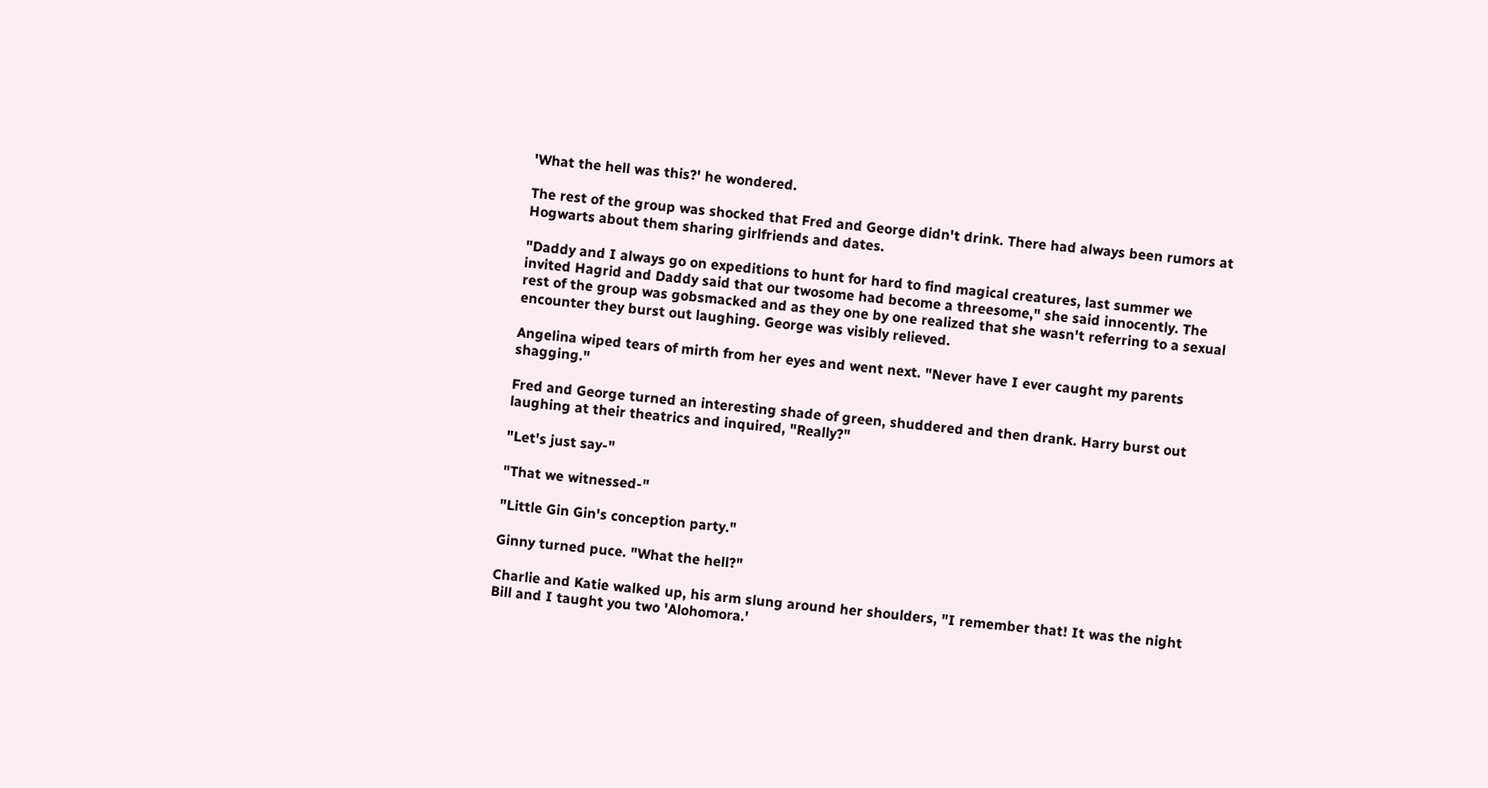'What the hell was this?' he wondered.

The rest of the group was shocked that Fred and George didn't drink. There had always been rumors at Hogwarts about them sharing girlfriends and dates.

"Daddy and I always go on expeditions to hunt for hard to find magical creatures, last summer we invited Hagrid and Daddy said that our twosome had become a threesome," she said innocently. The rest of the group was gobsmacked and as they one by one realized that she wasn't referring to a sexual encounter they burst out laughing. George was visibly relieved.

Angelina wiped tears of mirth from her eyes and went next. "Never have I ever caught my parents shagging."

Fred and George turned an interesting shade of green, shuddered and then drank. Harry burst out laughing at their theatrics and inquired, "Really?"

"Let's just say-"

"That we witnessed-"

"Little Gin Gin's conception party."

Ginny turned puce. "What the hell?"

Charlie and Katie walked up, his arm slung around her shoulders, "I remember that! It was the night Bill and I taught you two 'Alohomora.'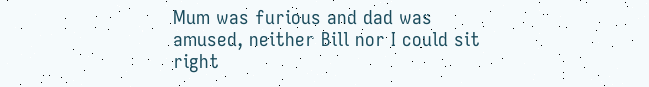Mum was furious and dad was amused, neither Bill nor I could sit right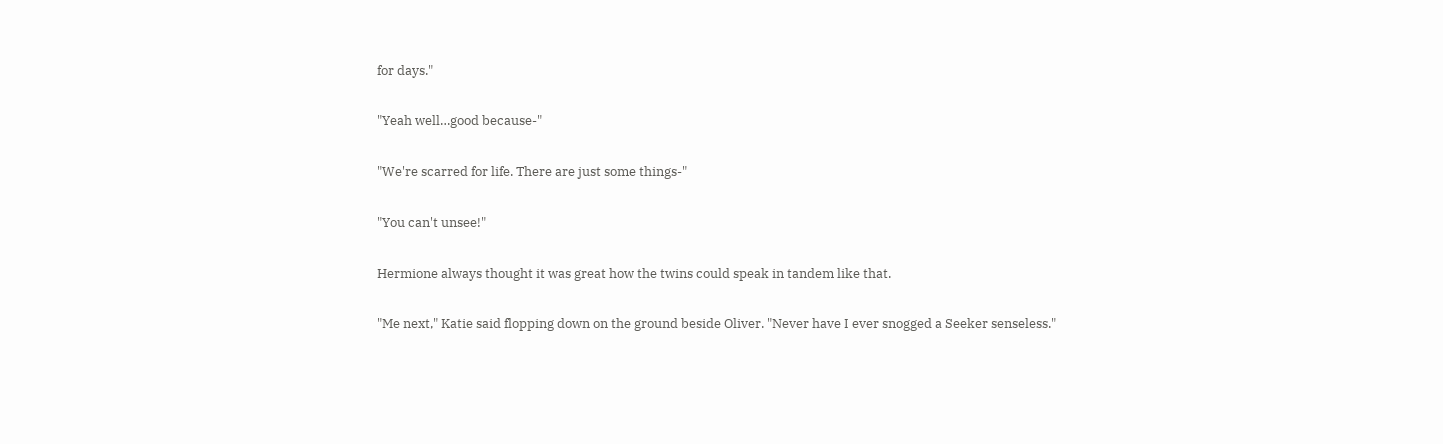for days."

"Yeah well…good because-"

"We're scarred for life. There are just some things-"

"You can't unsee!"

Hermione always thought it was great how the twins could speak in tandem like that.

"Me next," Katie said flopping down on the ground beside Oliver. "Never have I ever snogged a Seeker senseless."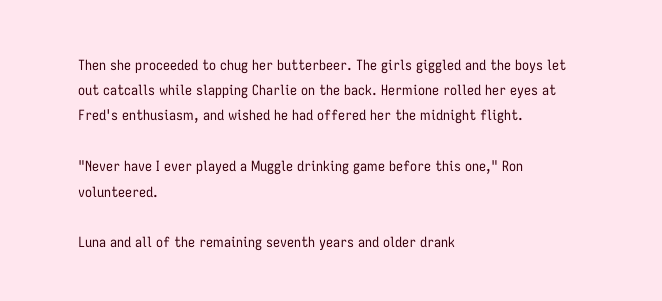Then she proceeded to chug her butterbeer. The girls giggled and the boys let out catcalls while slapping Charlie on the back. Hermione rolled her eyes at Fred's enthusiasm, and wished he had offered her the midnight flight.

"Never have I ever played a Muggle drinking game before this one," Ron volunteered.

Luna and all of the remaining seventh years and older drank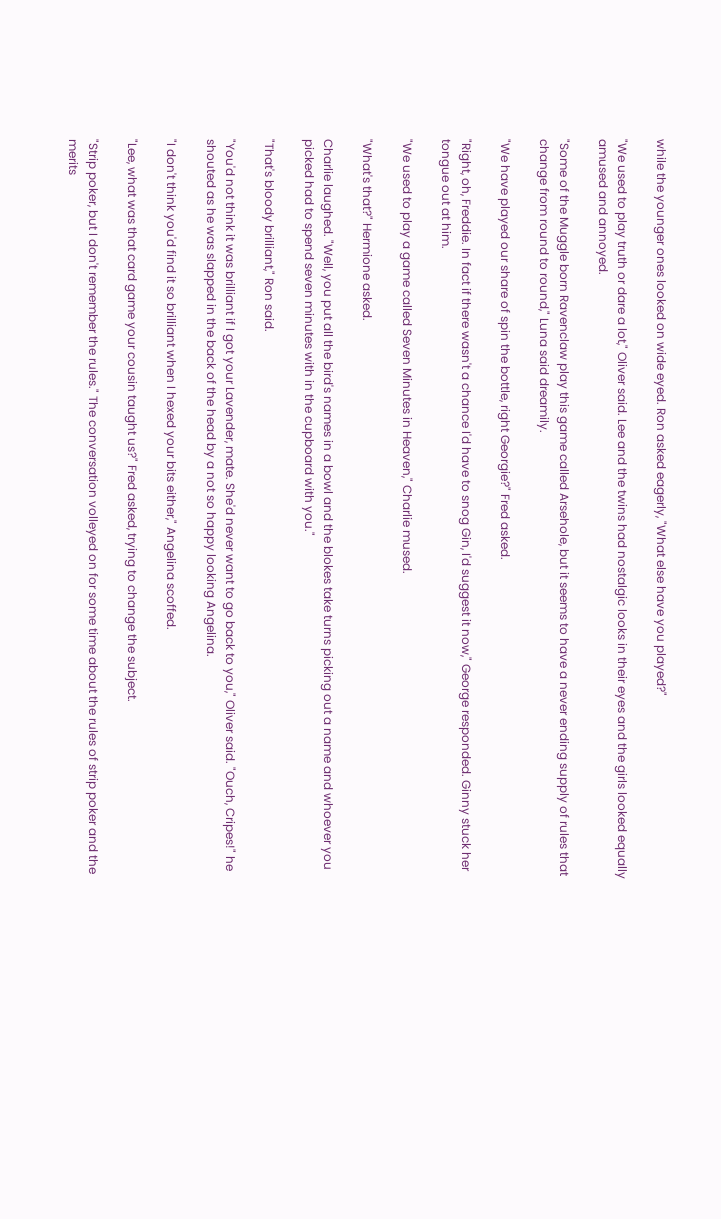while the younger ones looked on wide eyed. Ron asked eagerly, "What else have you played?"

"We used to play truth or dare a lot," Oliver said. Lee and the twins had nostalgic looks in their eyes and the girls looked equally amused and annoyed.

"Some of the Muggle born Ravenclaw play this game called Arsehole, but it seems to have a never ending supply of rules that change from round to round," Luna said dreamily.

"We have played our share of spin the bottle, right Georgie?" Fred asked.

"Right, oh, Freddie. In fact if there wasn't a chance I'd have to snog Gin, I'd suggest it now," George responded. Ginny stuck her tongue out at him.

"We used to play a game called Seven Minutes in Heaven," Charlie mused.

"What's that?" Hermione asked.

Charlie laughed. "Well, you put all the bird's names in a bowl and the blokes take turns picking out a name and whoever you picked had to spend seven minutes with in the cupboard with you."

"That's bloody brilliant," Ron said.

"You'd not think it was brilliant if I got your Lavender, mate. She'd never want to go back to you," Oliver said. "Ouch, Cripes!" he shouted as he was slapped in the back of the head by a not so happy looking Angelina.

"I don't think you'd find it so brilliant when I hexed your bits either," Angelina scoffed.

"Lee, what was that card game your cousin taught us?" Fred asked, trying to change the subject.

"Strip poker, but I don't remember the rules." The conversation volleyed on for some time about the rules of strip poker and the merits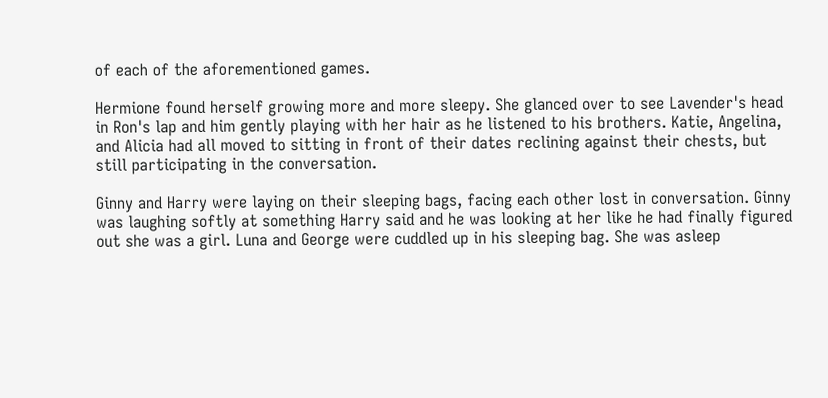of each of the aforementioned games.

Hermione found herself growing more and more sleepy. She glanced over to see Lavender's head in Ron's lap and him gently playing with her hair as he listened to his brothers. Katie, Angelina, and Alicia had all moved to sitting in front of their dates reclining against their chests, but still participating in the conversation.

Ginny and Harry were laying on their sleeping bags, facing each other lost in conversation. Ginny was laughing softly at something Harry said and he was looking at her like he had finally figured out she was a girl. Luna and George were cuddled up in his sleeping bag. She was asleep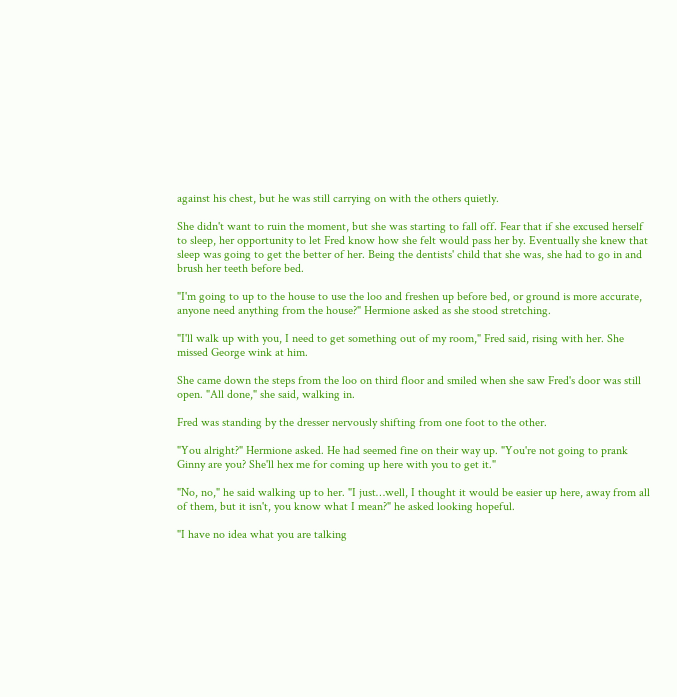against his chest, but he was still carrying on with the others quietly.

She didn't want to ruin the moment, but she was starting to fall off. Fear that if she excused herself to sleep, her opportunity to let Fred know how she felt would pass her by. Eventually she knew that sleep was going to get the better of her. Being the dentists' child that she was, she had to go in and brush her teeth before bed.

"I'm going to up to the house to use the loo and freshen up before bed, or ground is more accurate, anyone need anything from the house?" Hermione asked as she stood stretching.

"I'll walk up with you, I need to get something out of my room," Fred said, rising with her. She missed George wink at him.

She came down the steps from the loo on third floor and smiled when she saw Fred's door was still open. "All done," she said, walking in.

Fred was standing by the dresser nervously shifting from one foot to the other.

"You alright?" Hermione asked. He had seemed fine on their way up. "You're not going to prank Ginny are you? She'll hex me for coming up here with you to get it."

"No, no," he said walking up to her. "I just…well, I thought it would be easier up here, away from all of them, but it isn't, you know what I mean?" he asked looking hopeful.

"I have no idea what you are talking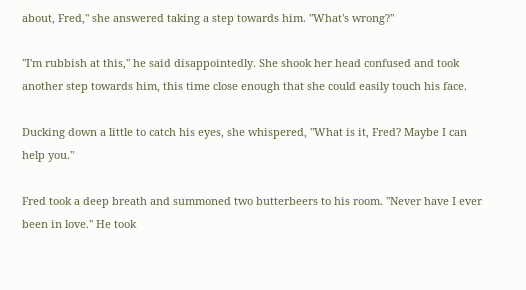about, Fred," she answered taking a step towards him. "What's wrong?"

"I'm rubbish at this," he said disappointedly. She shook her head confused and took another step towards him, this time close enough that she could easily touch his face.

Ducking down a little to catch his eyes, she whispered, "What is it, Fred? Maybe I can help you."

Fred took a deep breath and summoned two butterbeers to his room. "Never have I ever been in love." He took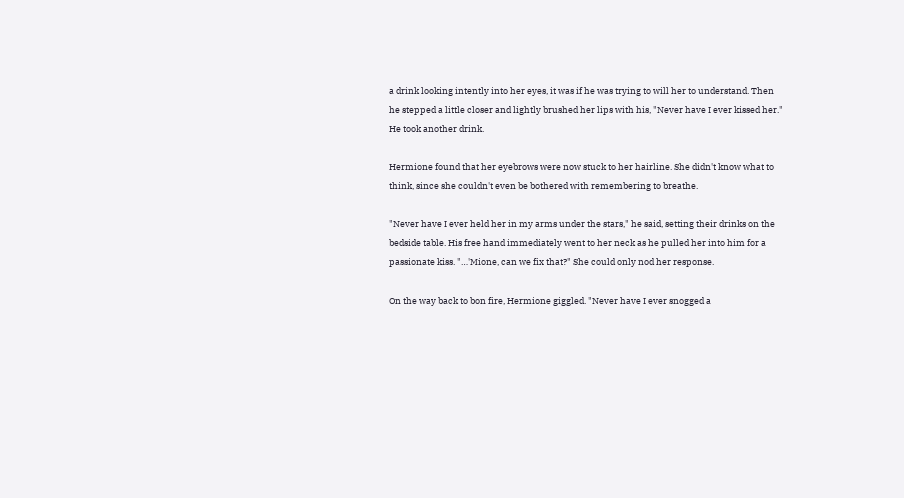a drink looking intently into her eyes, it was if he was trying to will her to understand. Then he stepped a little closer and lightly brushed her lips with his, "Never have I ever kissed her." He took another drink.

Hermione found that her eyebrows were now stuck to her hairline. She didn't know what to think, since she couldn't even be bothered with remembering to breathe.

"Never have I ever held her in my arms under the stars," he said, setting their drinks on the bedside table. His free hand immediately went to her neck as he pulled her into him for a passionate kiss. "…'Mione, can we fix that?" She could only nod her response.

On the way back to bon fire, Hermione giggled. "Never have I ever snogged a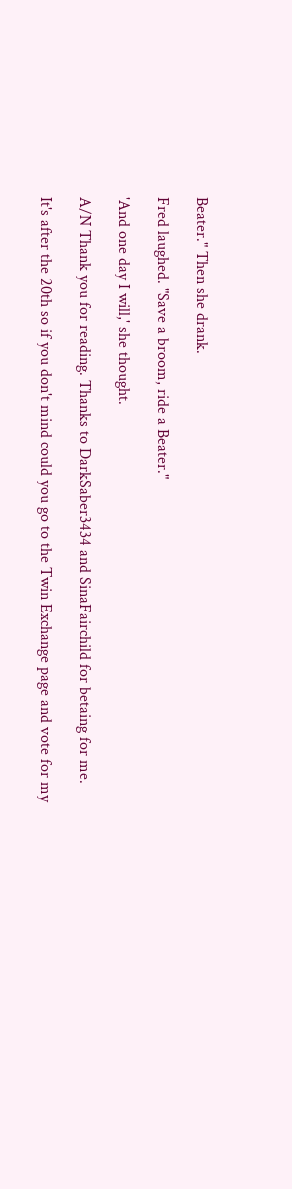Beater." Then she drank.

Fred laughed. "Save a broom, ride a Beater."

'And one day I will,' she thought.

A/N Thank you for reading. Thanks to DarkSaber3434 and SinaFairchild for betaing for me.

It's after the 20th so if you don't mind could you go to the Twin Exchange page and vote for my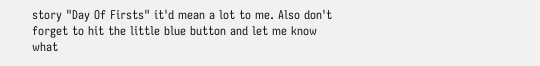story "Day Of Firsts" it'd mean a lot to me. Also don't forget to hit the little blue button and let me know what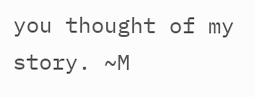you thought of my story. ~M